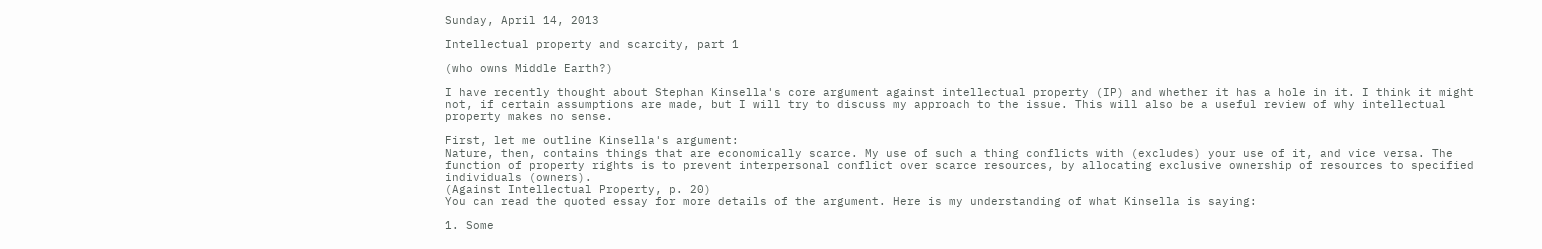Sunday, April 14, 2013

Intellectual property and scarcity, part 1

(who owns Middle Earth?)

I have recently thought about Stephan Kinsella's core argument against intellectual property (IP) and whether it has a hole in it. I think it might not, if certain assumptions are made, but I will try to discuss my approach to the issue. This will also be a useful review of why intellectual property makes no sense.

First, let me outline Kinsella's argument:
Nature, then, contains things that are economically scarce. My use of such a thing conflicts with (excludes) your use of it, and vice versa. The function of property rights is to prevent interpersonal conflict over scarce resources, by allocating exclusive ownership of resources to specified individuals (owners).
(Against Intellectual Property, p. 20)
You can read the quoted essay for more details of the argument. Here is my understanding of what Kinsella is saying:

1. Some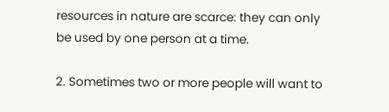resources in nature are scarce: they can only be used by one person at a time.

2. Sometimes two or more people will want to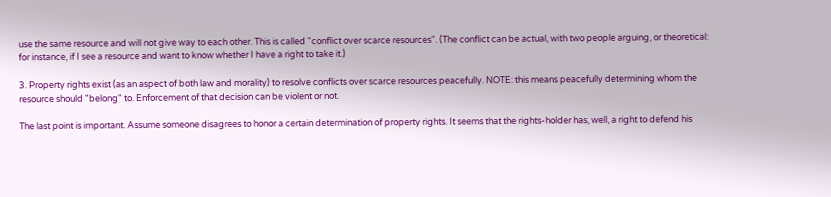use the same resource and will not give way to each other. This is called "conflict over scarce resources". (The conflict can be actual, with two people arguing, or theoretical: for instance, if I see a resource and want to know whether I have a right to take it.)

3. Property rights exist (as an aspect of both law and morality) to resolve conflicts over scarce resources peacefully. NOTE: this means peacefully determining whom the resource should "belong" to. Enforcement of that decision can be violent or not.

The last point is important. Assume someone disagrees to honor a certain determination of property rights. It seems that the rights-holder has, well, a right to defend his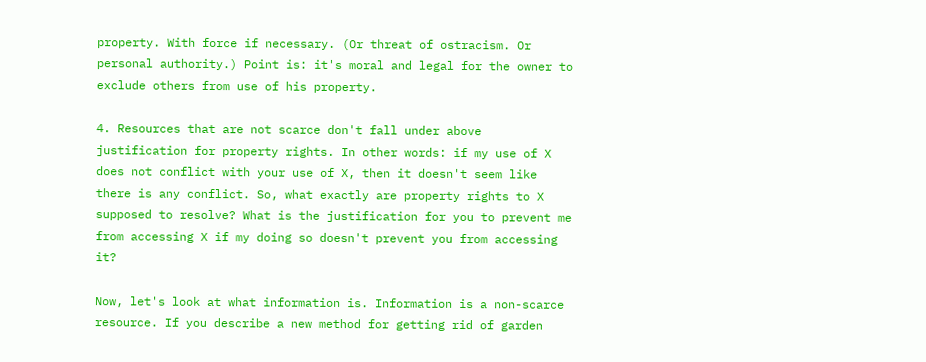property. With force if necessary. (Or threat of ostracism. Or personal authority.) Point is: it's moral and legal for the owner to exclude others from use of his property.

4. Resources that are not scarce don't fall under above justification for property rights. In other words: if my use of X does not conflict with your use of X, then it doesn't seem like there is any conflict. So, what exactly are property rights to X supposed to resolve? What is the justification for you to prevent me from accessing X if my doing so doesn't prevent you from accessing it?

Now, let's look at what information is. Information is a non-scarce resource. If you describe a new method for getting rid of garden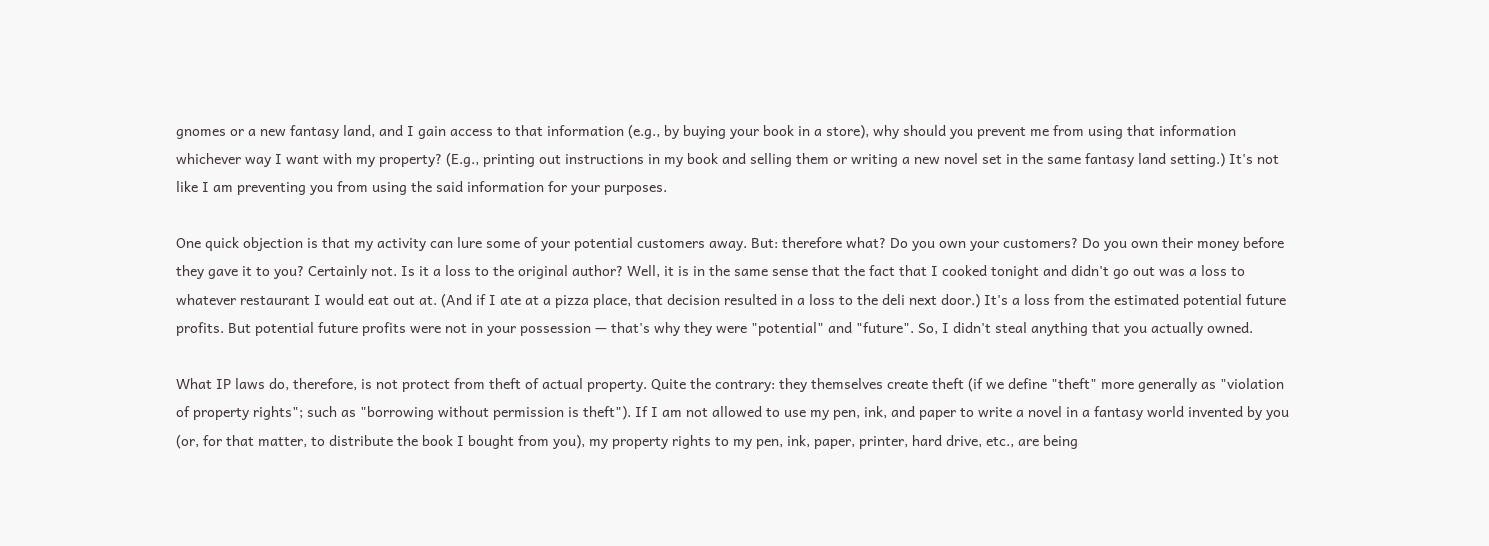gnomes or a new fantasy land, and I gain access to that information (e.g., by buying your book in a store), why should you prevent me from using that information whichever way I want with my property? (E.g., printing out instructions in my book and selling them or writing a new novel set in the same fantasy land setting.) It's not like I am preventing you from using the said information for your purposes.

One quick objection is that my activity can lure some of your potential customers away. But: therefore what? Do you own your customers? Do you own their money before they gave it to you? Certainly not. Is it a loss to the original author? Well, it is in the same sense that the fact that I cooked tonight and didn't go out was a loss to whatever restaurant I would eat out at. (And if I ate at a pizza place, that decision resulted in a loss to the deli next door.) It's a loss from the estimated potential future profits. But potential future profits were not in your possession — that's why they were "potential" and "future". So, I didn't steal anything that you actually owned.

What IP laws do, therefore, is not protect from theft of actual property. Quite the contrary: they themselves create theft (if we define "theft" more generally as "violation of property rights"; such as "borrowing without permission is theft"). If I am not allowed to use my pen, ink, and paper to write a novel in a fantasy world invented by you (or, for that matter, to distribute the book I bought from you), my property rights to my pen, ink, paper, printer, hard drive, etc., are being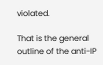violated.

That is the general outline of the anti-IP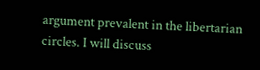argument prevalent in the libertarian circles. I will discuss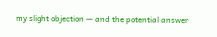my slight objection — and the potential answer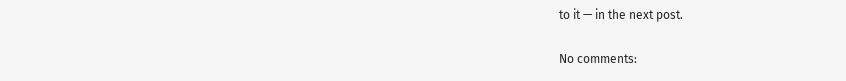to it — in the next post.

No comments: